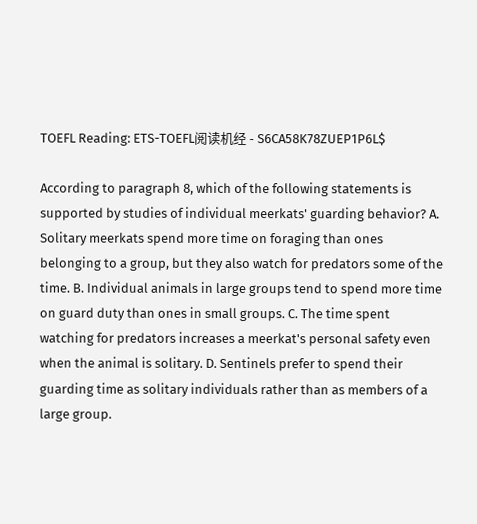TOEFL Reading: ETS-TOEFL阅读机经 - S6CA58K78ZUEP1P6L$

According to paragraph 8, which of the following statements is supported by studies of individual meerkats' guarding behavior? A. Solitary meerkats spend more time on foraging than ones belonging to a group, but they also watch for predators some of the time. B. Individual animals in large groups tend to spend more time on guard duty than ones in small groups. C. The time spent watching for predators increases a meerkat's personal safety even when the animal is solitary. D. Sentinels prefer to spend their guarding time as solitary individuals rather than as members of a large group.